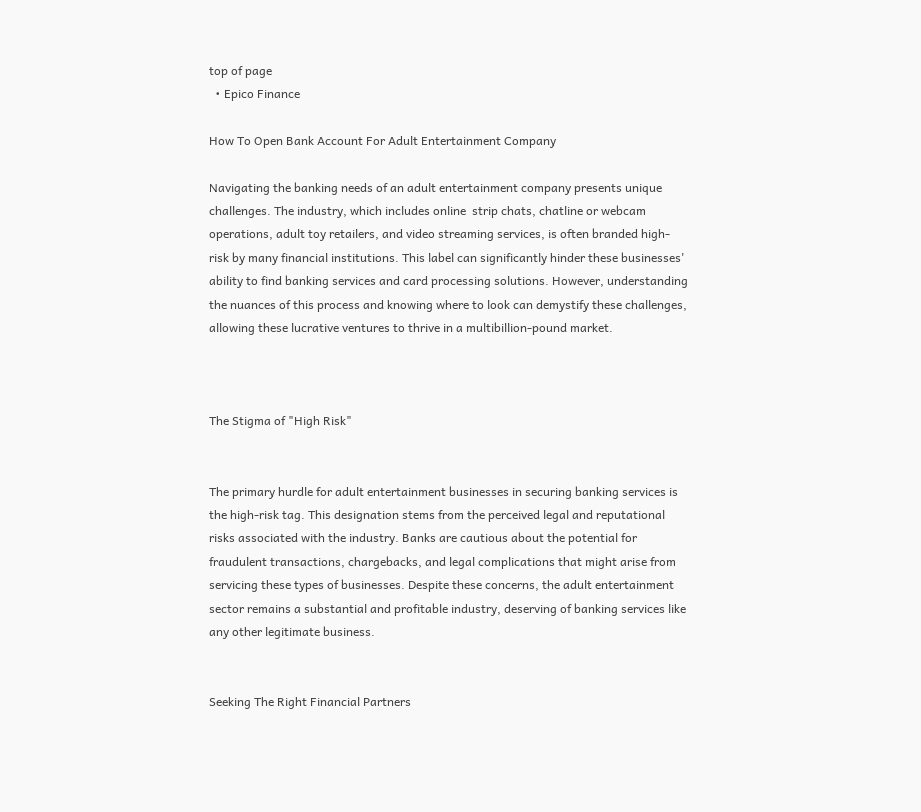top of page
  • Epico Finance

How To Open Bank Account For Adult Entertainment Company

Navigating the banking needs of an adult entertainment company presents unique challenges. The industry, which includes online  strip chats, chatline or webcam operations, adult toy retailers, and video streaming services, is often branded high-risk by many financial institutions. This label can significantly hinder these businesses' ability to find banking services and card processing solutions. However, understanding the nuances of this process and knowing where to look can demystify these challenges, allowing these lucrative ventures to thrive in a multibillion-pound market.



The Stigma of "High Risk"


The primary hurdle for adult entertainment businesses in securing banking services is the high-risk tag. This designation stems from the perceived legal and reputational risks associated with the industry. Banks are cautious about the potential for fraudulent transactions, chargebacks, and legal complications that might arise from servicing these types of businesses. Despite these concerns, the adult entertainment sector remains a substantial and profitable industry, deserving of banking services like any other legitimate business.


Seeking The Right Financial Partners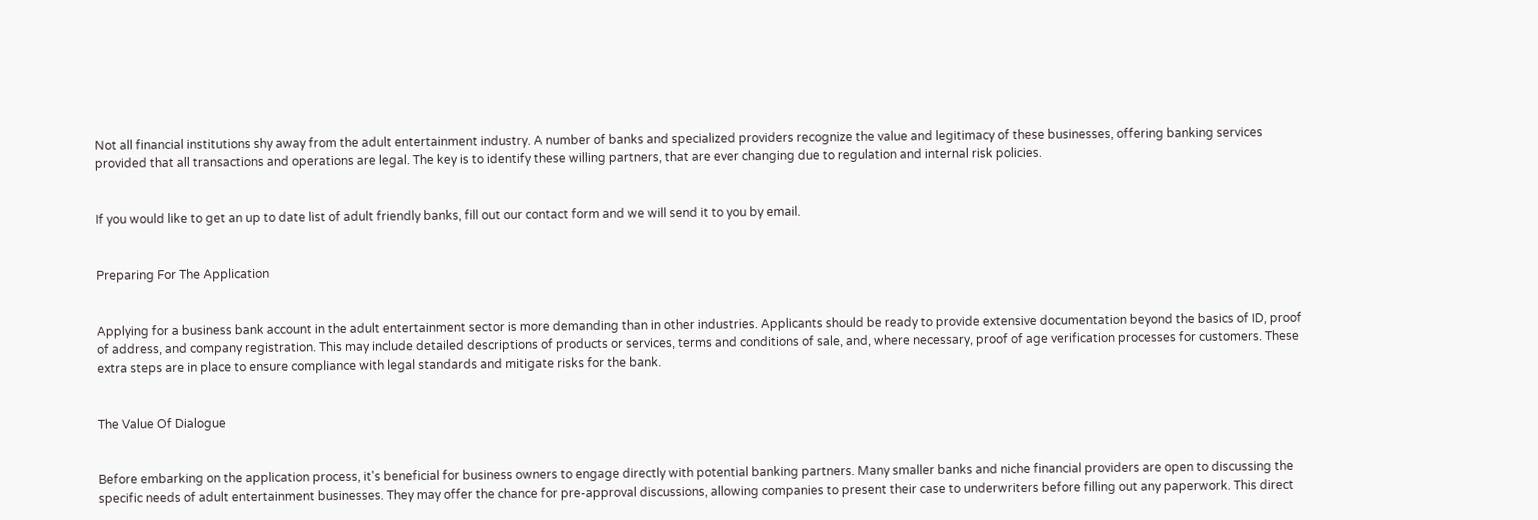Not all financial institutions shy away from the adult entertainment industry. A number of banks and specialized providers recognize the value and legitimacy of these businesses, offering banking services provided that all transactions and operations are legal. The key is to identify these willing partners, that are ever changing due to regulation and internal risk policies.


If you would like to get an up to date list of adult friendly banks, fill out our contact form and we will send it to you by email.


Preparing For The Application


Applying for a business bank account in the adult entertainment sector is more demanding than in other industries. Applicants should be ready to provide extensive documentation beyond the basics of ID, proof of address, and company registration. This may include detailed descriptions of products or services, terms and conditions of sale, and, where necessary, proof of age verification processes for customers. These extra steps are in place to ensure compliance with legal standards and mitigate risks for the bank.


The Value Of Dialogue


Before embarking on the application process, it's beneficial for business owners to engage directly with potential banking partners. Many smaller banks and niche financial providers are open to discussing the specific needs of adult entertainment businesses. They may offer the chance for pre-approval discussions, allowing companies to present their case to underwriters before filling out any paperwork. This direct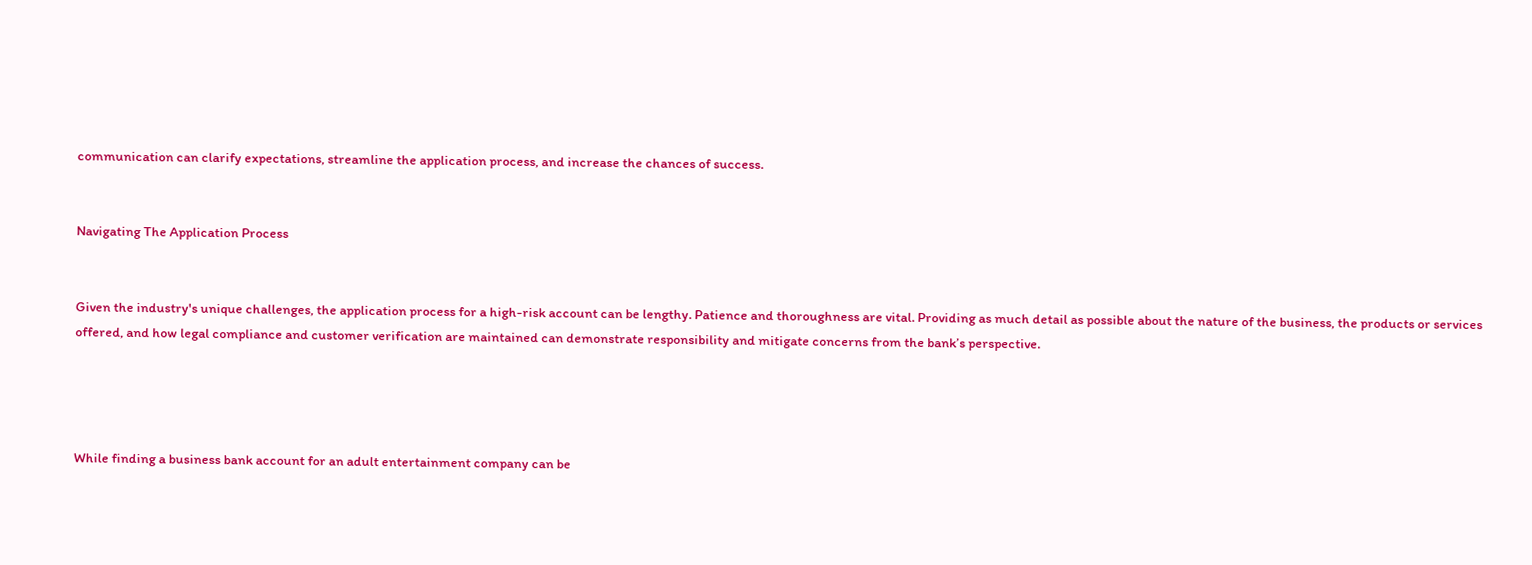communication can clarify expectations, streamline the application process, and increase the chances of success.


Navigating The Application Process


Given the industry's unique challenges, the application process for a high-risk account can be lengthy. Patience and thoroughness are vital. Providing as much detail as possible about the nature of the business, the products or services offered, and how legal compliance and customer verification are maintained can demonstrate responsibility and mitigate concerns from the bank’s perspective.




While finding a business bank account for an adult entertainment company can be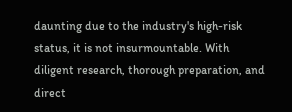daunting due to the industry's high-risk status, it is not insurmountable. With diligent research, thorough preparation, and direct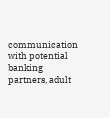communication with potential banking partners, adult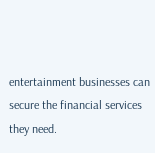entertainment businesses can secure the financial services they need.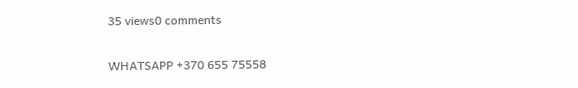35 views0 comments

WHATSAPP +370 655 75558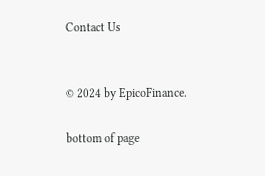Contact Us


© 2024 by EpicoFinance.

bottom of page